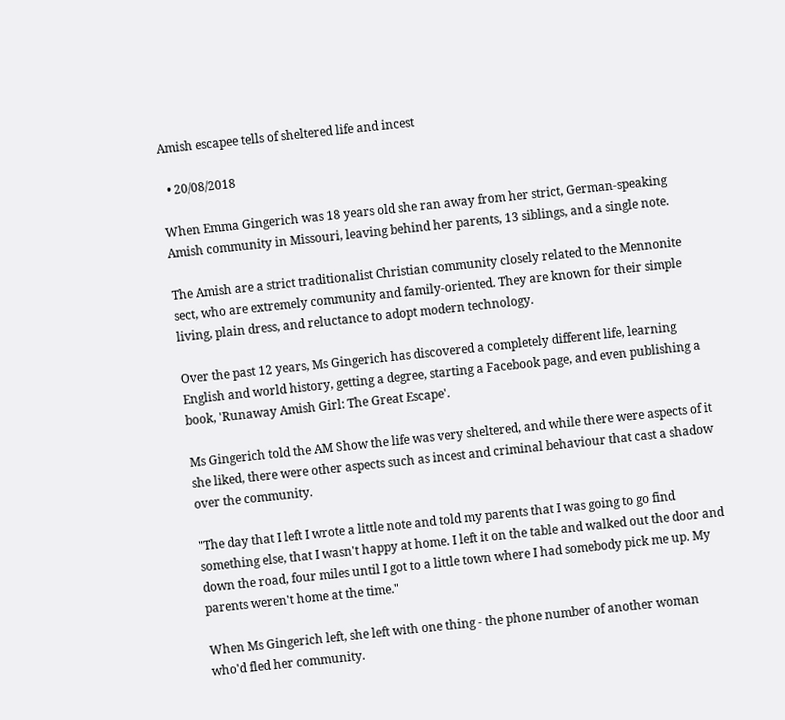Amish escapee tells of sheltered life and incest

  • 20/08/2018

When Emma Gingerich was 18 years old she ran away from her strict, German-speaking Amish community in Missouri, leaving behind her parents, 13 siblings, and a single note.

The Amish are a strict traditionalist Christian community closely related to the Mennonite sect, who are extremely community and family-oriented. They are known for their simple living, plain dress, and reluctance to adopt modern technology.

Over the past 12 years, Ms Gingerich has discovered a completely different life, learning English and world history, getting a degree, starting a Facebook page, and even publishing a book, 'Runaway Amish Girl: The Great Escape'.

Ms Gingerich told the AM Show the life was very sheltered, and while there were aspects of it she liked, there were other aspects such as incest and criminal behaviour that cast a shadow over the community.

"The day that I left I wrote a little note and told my parents that I was going to go find something else, that I wasn't happy at home. I left it on the table and walked out the door and down the road, four miles until I got to a little town where I had somebody pick me up. My parents weren't home at the time."

When Ms Gingerich left, she left with one thing - the phone number of another woman who'd fled her community.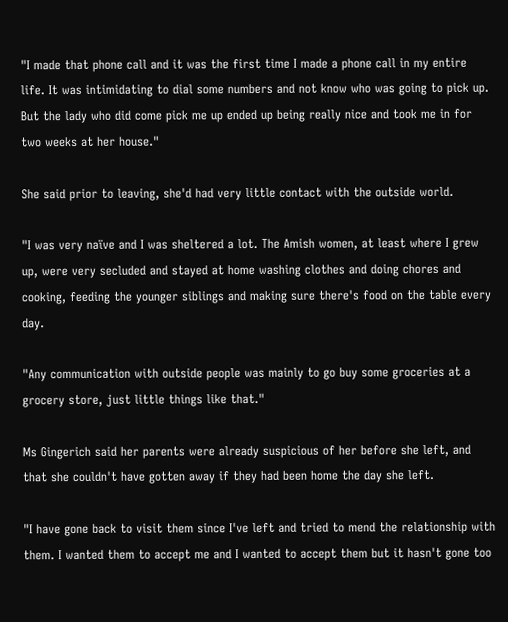"I made that phone call and it was the first time I made a phone call in my entire life. It was intimidating to dial some numbers and not know who was going to pick up. But the lady who did come pick me up ended up being really nice and took me in for two weeks at her house."

She said prior to leaving, she'd had very little contact with the outside world.

"I was very naïve and I was sheltered a lot. The Amish women, at least where I grew up, were very secluded and stayed at home washing clothes and doing chores and cooking, feeding the younger siblings and making sure there's food on the table every day.

"Any communication with outside people was mainly to go buy some groceries at a grocery store, just little things like that."

Ms Gingerich said her parents were already suspicious of her before she left, and that she couldn't have gotten away if they had been home the day she left.

"I have gone back to visit them since I've left and tried to mend the relationship with them. I wanted them to accept me and I wanted to accept them but it hasn't gone too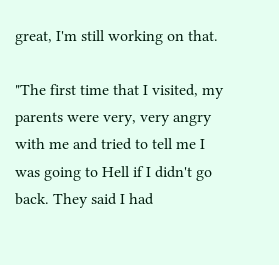great, I'm still working on that.

"The first time that I visited, my parents were very, very angry with me and tried to tell me I was going to Hell if I didn't go back. They said I had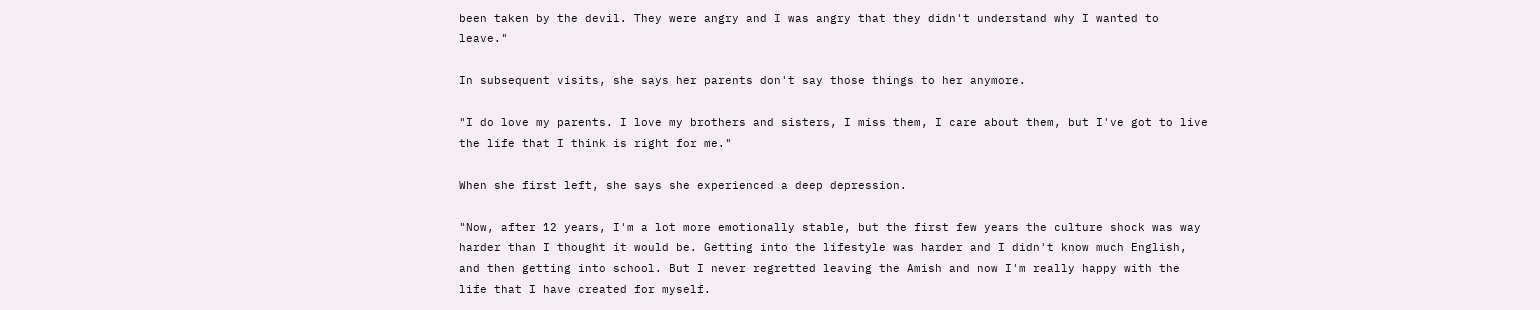been taken by the devil. They were angry and I was angry that they didn't understand why I wanted to leave."

In subsequent visits, she says her parents don't say those things to her anymore.

"I do love my parents. I love my brothers and sisters, I miss them, I care about them, but I've got to live the life that I think is right for me."

When she first left, she says she experienced a deep depression.

"Now, after 12 years, I'm a lot more emotionally stable, but the first few years the culture shock was way harder than I thought it would be. Getting into the lifestyle was harder and I didn't know much English, and then getting into school. But I never regretted leaving the Amish and now I'm really happy with the life that I have created for myself.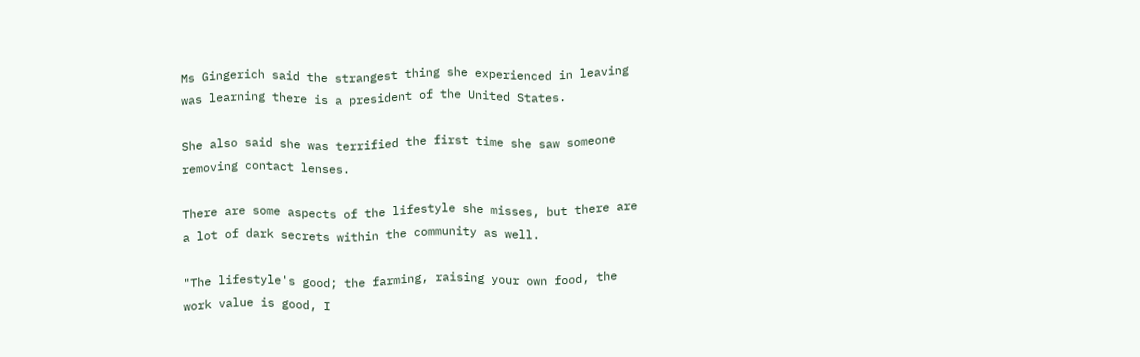Ms Gingerich said the strangest thing she experienced in leaving was learning there is a president of the United States.

She also said she was terrified the first time she saw someone removing contact lenses.

There are some aspects of the lifestyle she misses, but there are a lot of dark secrets within the community as well.

"The lifestyle's good; the farming, raising your own food, the work value is good, I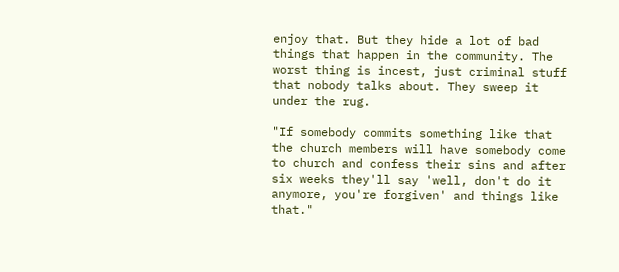enjoy that. But they hide a lot of bad things that happen in the community. The worst thing is incest, just criminal stuff that nobody talks about. They sweep it under the rug.

"If somebody commits something like that the church members will have somebody come to church and confess their sins and after six weeks they'll say 'well, don't do it anymore, you're forgiven' and things like that."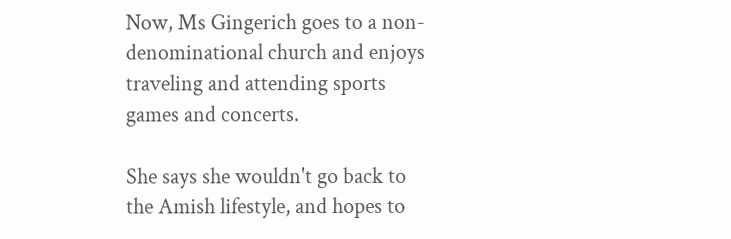Now, Ms Gingerich goes to a non-denominational church and enjoys traveling and attending sports games and concerts.

She says she wouldn't go back to the Amish lifestyle, and hopes to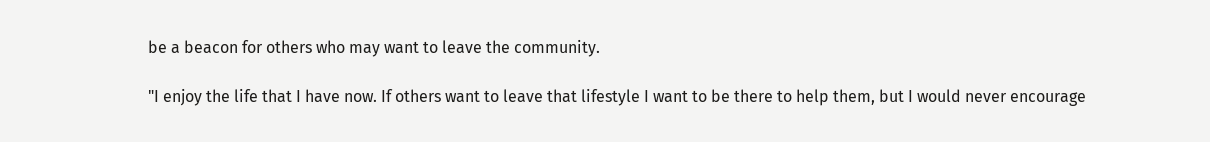be a beacon for others who may want to leave the community.

"I enjoy the life that I have now. If others want to leave that lifestyle I want to be there to help them, but I would never encourage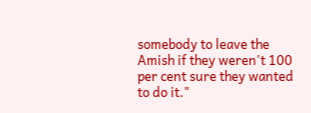somebody to leave the Amish if they weren't 100 per cent sure they wanted to do it."